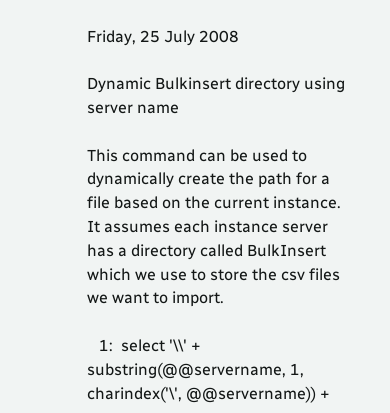Friday, 25 July 2008

Dynamic Bulkinsert directory using server name

This command can be used to dynamically create the path for a file based on the current instance. It assumes each instance server has a directory called BulkInsert which we use to store the csv files we want to import.

   1:  select '\\' + substring(@@servername, 1, charindex('\', @@servername)) +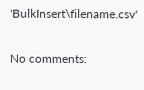'BulkInsert\filename.csv'

No comments: